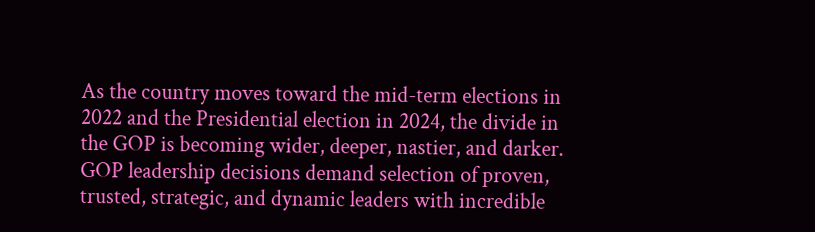As the country moves toward the mid-term elections in 2022 and the Presidential election in 2024, the divide in the GOP is becoming wider, deeper, nastier, and darker. GOP leadership decisions demand selection of proven, trusted, strategic, and dynamic leaders with incredible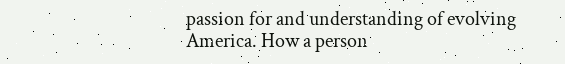passion for and understanding of evolving America. How a person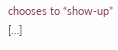chooses to “show-up” […]